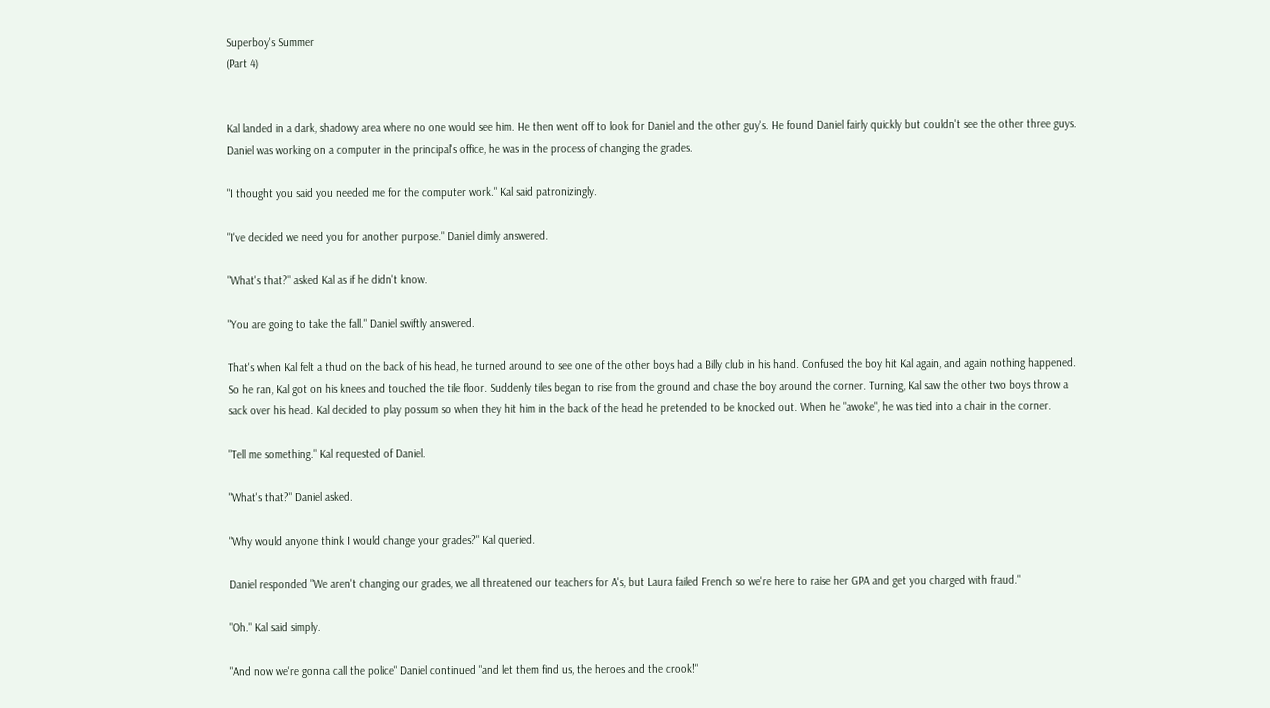Superboy's Summer
(Part 4)


Kal landed in a dark, shadowy area where no one would see him. He then went off to look for Daniel and the other guy's. He found Daniel fairly quickly but couldn't see the other three guys. Daniel was working on a computer in the principal's office, he was in the process of changing the grades.

"I thought you said you needed me for the computer work." Kal said patronizingly.

"I've decided we need you for another purpose." Daniel dimly answered.

"What's that?" asked Kal as if he didn't know.

"You are going to take the fall." Daniel swiftly answered.

That's when Kal felt a thud on the back of his head, he turned around to see one of the other boys had a Billy club in his hand. Confused the boy hit Kal again, and again nothing happened. So he ran, Kal got on his knees and touched the tile floor. Suddenly tiles began to rise from the ground and chase the boy around the corner. Turning, Kal saw the other two boys throw a sack over his head. Kal decided to play possum so when they hit him in the back of the head he pretended to be knocked out. When he "awoke", he was tied into a chair in the corner.

"Tell me something." Kal requested of Daniel.

"What's that?" Daniel asked.

"Why would anyone think I would change your grades?" Kal queried.

Daniel responded "We aren't changing our grades, we all threatened our teachers for A's, but Laura failed French so we're here to raise her GPA and get you charged with fraud."

"Oh." Kal said simply.

"And now we're gonna call the police" Daniel continued "and let them find us, the heroes and the crook!"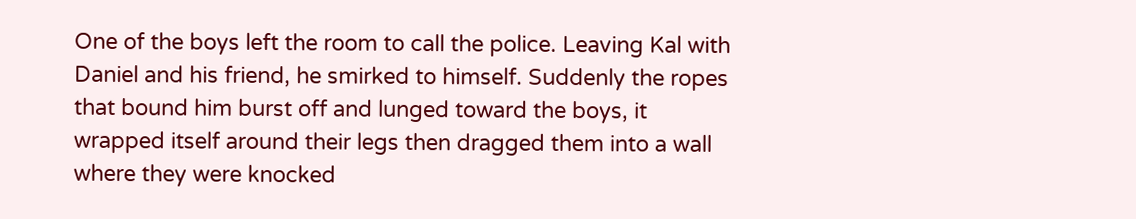One of the boys left the room to call the police. Leaving Kal with Daniel and his friend, he smirked to himself. Suddenly the ropes that bound him burst off and lunged toward the boys, it wrapped itself around their legs then dragged them into a wall where they were knocked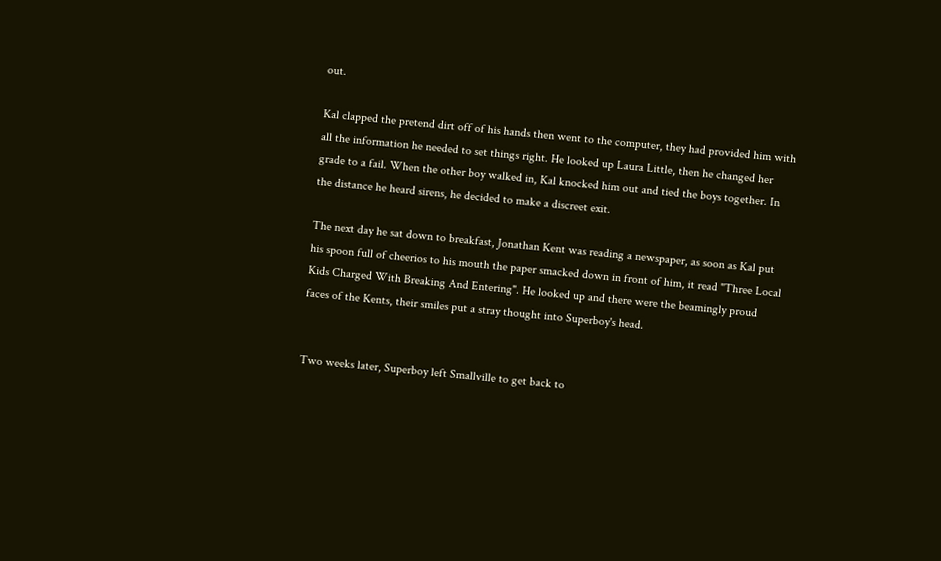out.

Kal clapped the pretend dirt off of his hands then went to the computer, they had provided him with all the information he needed to set things right. He looked up Laura Little, then he changed her grade to a fail. When the other boy walked in, Kal knocked him out and tied the boys together. In the distance he heard sirens, he decided to make a discreet exit.

The next day he sat down to breakfast, Jonathan Kent was reading a newspaper, as soon as Kal put his spoon full of cheerios to his mouth the paper smacked down in front of him, it read "Three Local Kids Charged With Breaking And Entering". He looked up and there were the beamingly proud faces of the Kents, their smiles put a stray thought into Superboy's head.


Two weeks later, Superboy left Smallville to get back to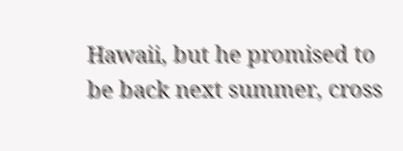Hawaii, but he promised to be back next summer, cross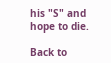his "S" and hope to die.

Back to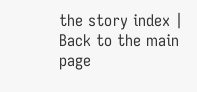the story index | Back to the main page